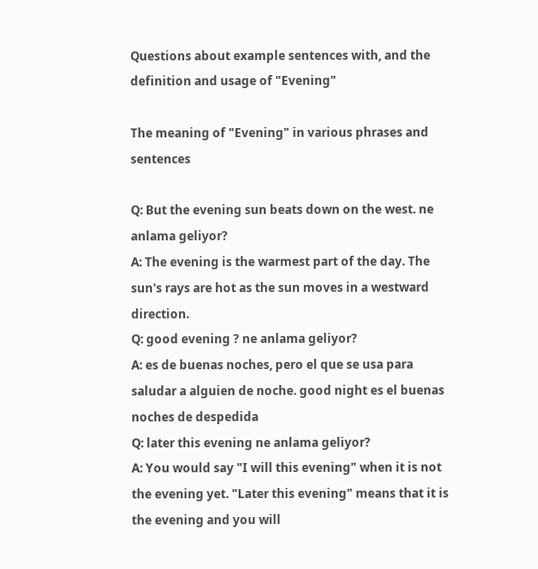Questions about example sentences with, and the definition and usage of "Evening"

The meaning of "Evening" in various phrases and sentences

Q: But the evening sun beats down on the west. ne anlama geliyor?
A: The evening is the warmest part of the day. The sun's rays are hot as the sun moves in a westward direction.
Q: good evening ? ne anlama geliyor?
A: es de buenas noches, pero el que se usa para saludar a alguien de noche. good night es el buenas noches de despedida
Q: later this evening ne anlama geliyor?
A: You would say "I will this evening" when it is not the evening yet. "Later this evening" means that it is the evening and you will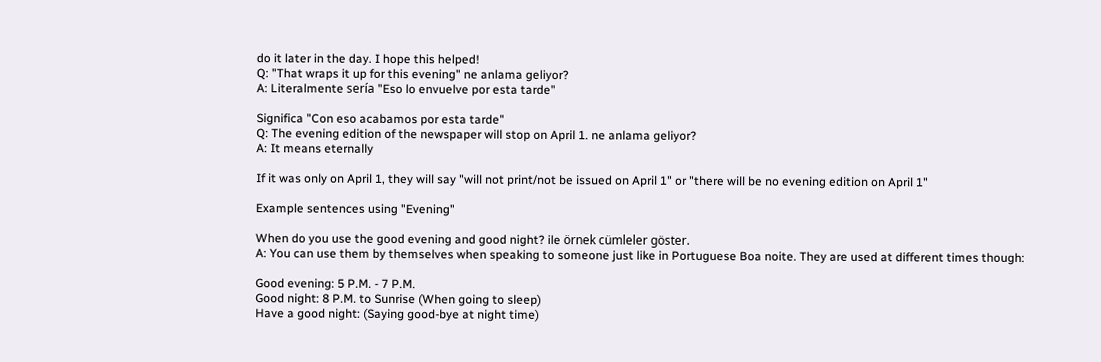do it later in the day. I hope this helped!
Q: "That wraps it up for this evening" ne anlama geliyor?
A: Literalmente sería "Eso lo envuelve por esta tarde"

Significa "Con eso acabamos por esta tarde"
Q: The evening edition of the newspaper will stop on April 1. ne anlama geliyor?
A: It means eternally

If it was only on April 1, they will say "will not print/not be issued on April 1" or "there will be no evening edition on April 1"

Example sentences using "Evening"

When do you use the good evening and good night? ile örnek cümleler göster.
A: You can use them by themselves when speaking to someone just like in Portuguese Boa noite. They are used at different times though:

Good evening: 5 P.M. - 7 P.M.
Good night: 8 P.M. to Sunrise (When going to sleep)
Have a good night: (Saying good-bye at night time)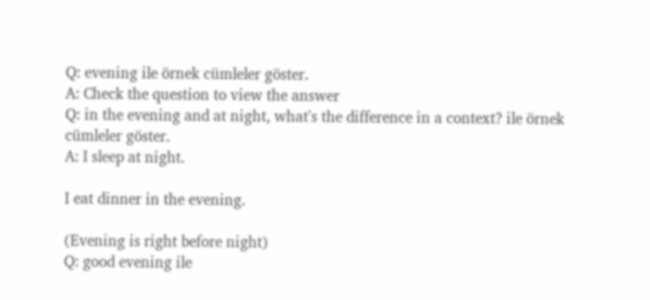Q: evening ile örnek cümleler göster.
A: Check the question to view the answer
Q: in the evening and at night, what's the difference in a context? ile örnek cümleler göster.
A: I sleep at night.

I eat dinner in the evening.

(Evening is right before night)
Q: good evening ile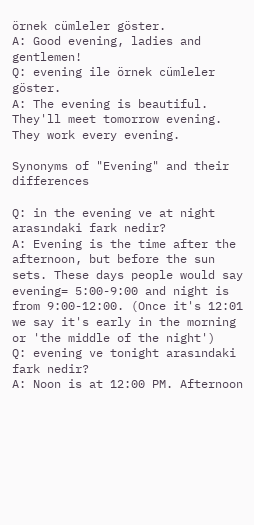örnek cümleler göster.
A: Good evening, ladies and gentlemen!
Q: evening ile örnek cümleler göster.
A: The evening is beautiful.
They'll meet tomorrow evening.
They work every evening.

Synonyms of "Evening" and their differences

Q: in the evening ve at night arasındaki fark nedir?
A: Evening is the time after the afternoon, but before the sun sets. These days people would say evening= 5:00-9:00 and night is from 9:00-12:00. (Once it's 12:01 we say it's early in the morning or 'the middle of the night')
Q: evening ve tonight arasındaki fark nedir?
A: Noon is at 12:00 PM. Afternoon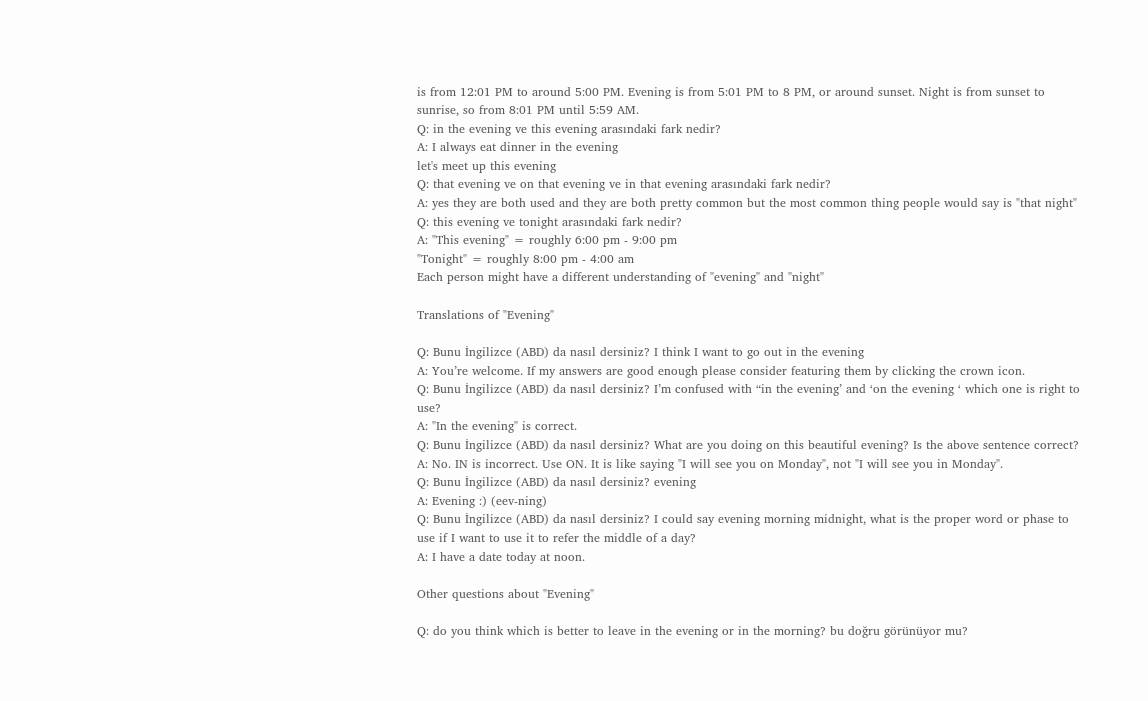is from 12:01 PM to around 5:00 PM. Evening is from 5:01 PM to 8 PM, or around sunset. Night is from sunset to sunrise, so from 8:01 PM until 5:59 AM.
Q: in the evening ve this evening arasındaki fark nedir?
A: I always eat dinner in the evening
let's meet up this evening
Q: that evening ve on that evening ve in that evening arasındaki fark nedir?
A: yes they are both used and they are both pretty common but the most common thing people would say is "that night"
Q: this evening ve tonight arasındaki fark nedir?
A: "This evening" = roughly 6:00 pm - 9:00 pm
"Tonight" = roughly 8:00 pm - 4:00 am
Each person might have a different understanding of "evening" and "night"

Translations of "Evening"

Q: Bunu İngilizce (ABD) da nasıl dersiniz? I think I want to go out in the evening
A: You’re welcome. If my answers are good enough please consider featuring them by clicking the crown icon.
Q: Bunu İngilizce (ABD) da nasıl dersiniz? I’m confused with “in the evening’ and ‘on the evening ‘ which one is right to use?
A: "In the evening" is correct.
Q: Bunu İngilizce (ABD) da nasıl dersiniz? What are you doing on this beautiful evening? Is the above sentence correct?
A: No. IN is incorrect. Use ON. It is like saying "I will see you on Monday", not "I will see you in Monday".
Q: Bunu İngilizce (ABD) da nasıl dersiniz? evening
A: Evening :) (eev-ning)
Q: Bunu İngilizce (ABD) da nasıl dersiniz? I could say evening morning midnight, what is the proper word or phase to use if I want to use it to refer the middle of a day?
A: I have a date today at noon.

Other questions about "Evening"

Q: do you think which is better to leave in the evening or in the morning? bu doğru görünüyor mu?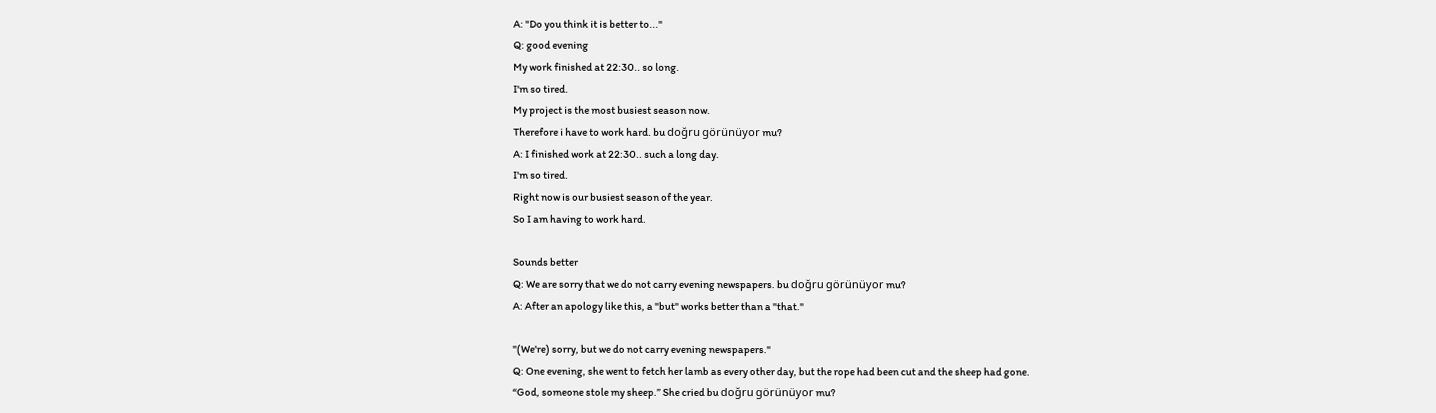A: "Do you think it is better to..."
Q: good evening
My work finished at 22:30.. so long.
I'm so tired.
My project is the most busiest season now.
Therefore i have to work hard. bu doğru görünüyor mu?
A: I finished work at 22:30.. such a long day.
I'm so tired.
Right now is our busiest season of the year.
So I am having to work hard.

Sounds better
Q: We are sorry that we do not carry evening newspapers. bu doğru görünüyor mu?
A: After an apology like this, a "but" works better than a "that."

"(We're) sorry, but we do not carry evening newspapers."
Q: One evening, she went to fetch her lamb as every other day, but the rope had been cut and the sheep had gone.
“God, someone stole my sheep.” She cried bu doğru görünüyor mu?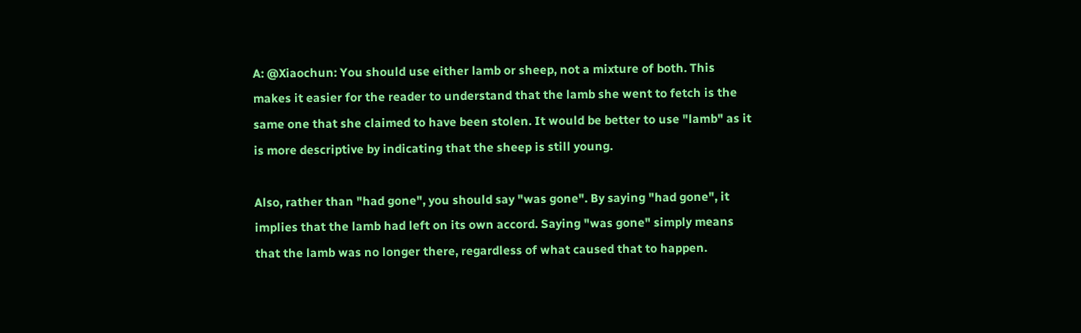A: @Xiaochun: You should use either lamb or sheep, not a mixture of both. This makes it easier for the reader to understand that the lamb she went to fetch is the same one that she claimed to have been stolen. It would be better to use "lamb" as it is more descriptive by indicating that the sheep is still young.

Also, rather than "had gone", you should say "was gone". By saying "had gone", it implies that the lamb had left on its own accord. Saying "was gone" simply means that the lamb was no longer there, regardless of what caused that to happen.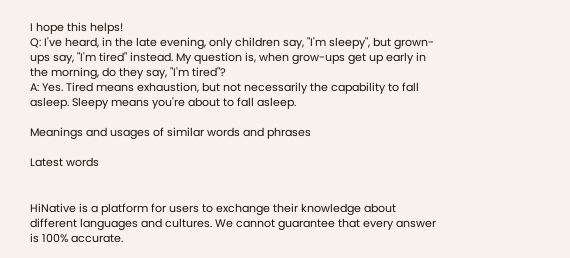I hope this helps!
Q: I've heard, in the late evening, only children say, "I'm sleepy", but grown-ups say, "I'm tired" instead. My question is, when grow-ups get up early in the morning, do they say, "I'm tired"?
A: Yes. Tired means exhaustion, but not necessarily the capability to fall asleep. Sleepy means you're about to fall asleep.

Meanings and usages of similar words and phrases

Latest words


HiNative is a platform for users to exchange their knowledge about different languages and cultures. We cannot guarantee that every answer is 100% accurate.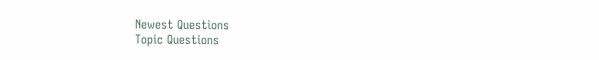Newest Questions
Topic Questions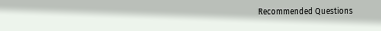Recommended Questions